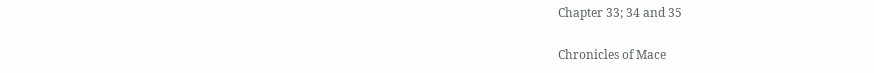Chapter 33; 34 and 35

Chronicles of Mace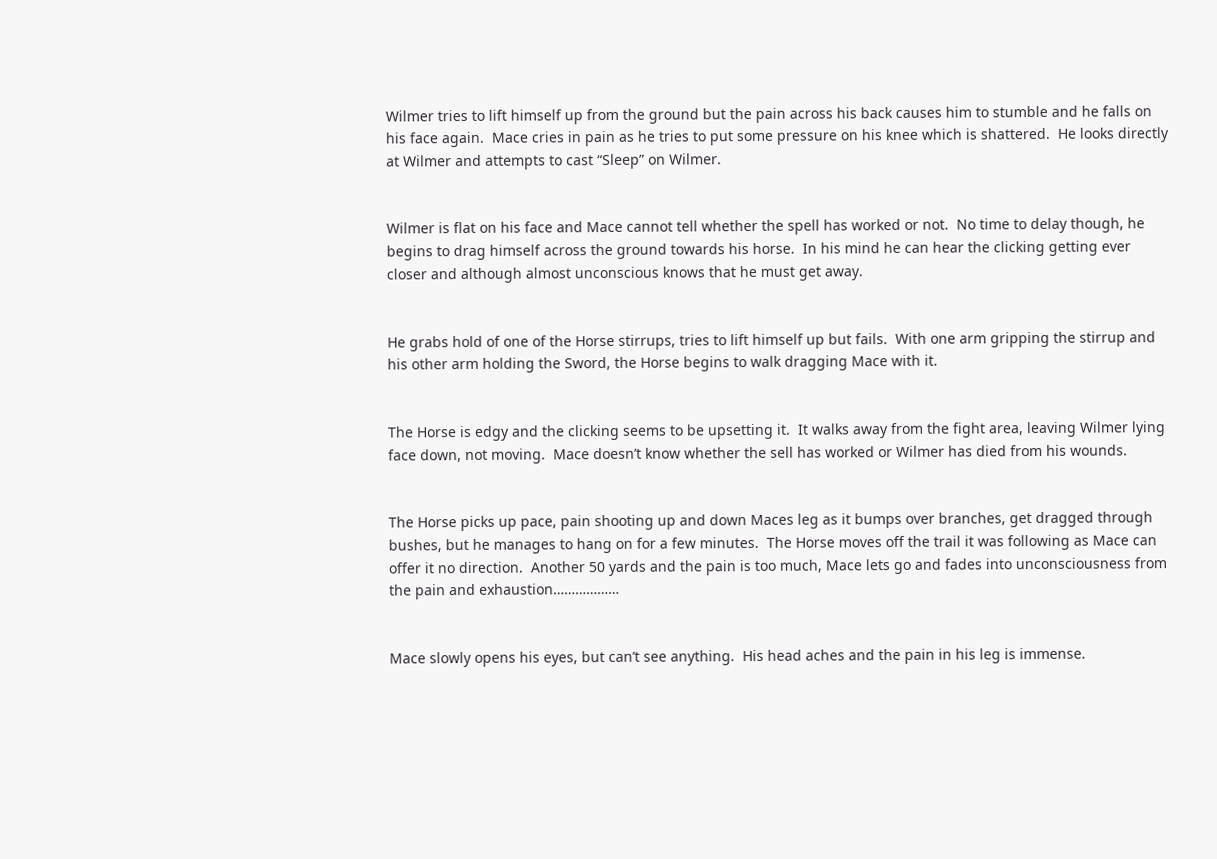Wilmer tries to lift himself up from the ground but the pain across his back causes him to stumble and he falls on his face again.  Mace cries in pain as he tries to put some pressure on his knee which is shattered.  He looks directly at Wilmer and attempts to cast “Sleep” on Wilmer.


Wilmer is flat on his face and Mace cannot tell whether the spell has worked or not.  No time to delay though, he begins to drag himself across the ground towards his horse.  In his mind he can hear the clicking getting ever closer and although almost unconscious knows that he must get away.


He grabs hold of one of the Horse stirrups, tries to lift himself up but fails.  With one arm gripping the stirrup and his other arm holding the Sword, the Horse begins to walk dragging Mace with it.


The Horse is edgy and the clicking seems to be upsetting it.  It walks away from the fight area, leaving Wilmer lying face down, not moving.  Mace doesn’t know whether the sell has worked or Wilmer has died from his wounds.


The Horse picks up pace, pain shooting up and down Maces leg as it bumps over branches, get dragged through bushes, but he manages to hang on for a few minutes.  The Horse moves off the trail it was following as Mace can offer it no direction.  Another 50 yards and the pain is too much, Mace lets go and fades into unconsciousness from the pain and exhaustion………………


Mace slowly opens his eyes, but can’t see anything.  His head aches and the pain in his leg is immense.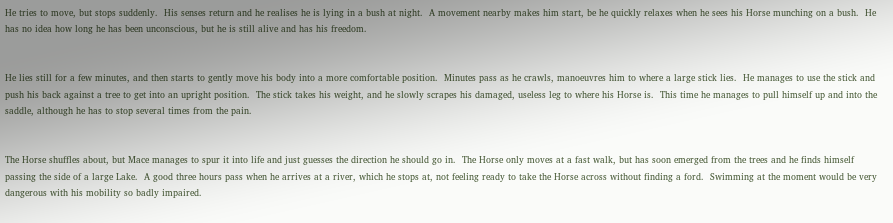He tries to move, but stops suddenly.  His senses return and he realises he is lying in a bush at night.  A movement nearby makes him start, be he quickly relaxes when he sees his Horse munching on a bush.  He has no idea how long he has been unconscious, but he is still alive and has his freedom.


He lies still for a few minutes, and then starts to gently move his body into a more comfortable position.  Minutes pass as he crawls, manoeuvres him to where a large stick lies.  He manages to use the stick and push his back against a tree to get into an upright position.  The stick takes his weight, and he slowly scrapes his damaged, useless leg to where his Horse is.  This time he manages to pull himself up and into the saddle, although he has to stop several times from the pain.


The Horse shuffles about, but Mace manages to spur it into life and just guesses the direction he should go in.  The Horse only moves at a fast walk, but has soon emerged from the trees and he finds himself passing the side of a large Lake.  A good three hours pass when he arrives at a river, which he stops at, not feeling ready to take the Horse across without finding a ford.  Swimming at the moment would be very dangerous with his mobility so badly impaired.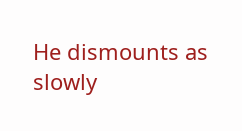He dismounts as slowly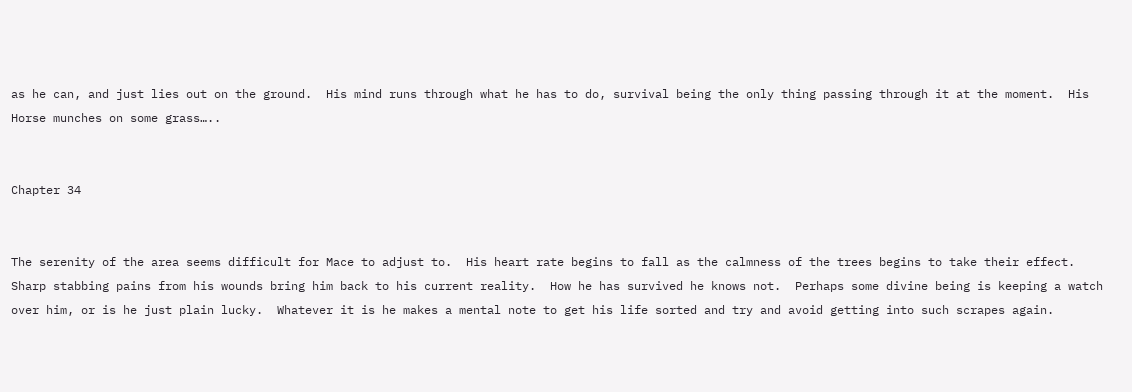as he can, and just lies out on the ground.  His mind runs through what he has to do, survival being the only thing passing through it at the moment.  His Horse munches on some grass…..


Chapter 34


The serenity of the area seems difficult for Mace to adjust to.  His heart rate begins to fall as the calmness of the trees begins to take their effect.  Sharp stabbing pains from his wounds bring him back to his current reality.  How he has survived he knows not.  Perhaps some divine being is keeping a watch over him, or is he just plain lucky.  Whatever it is he makes a mental note to get his life sorted and try and avoid getting into such scrapes again.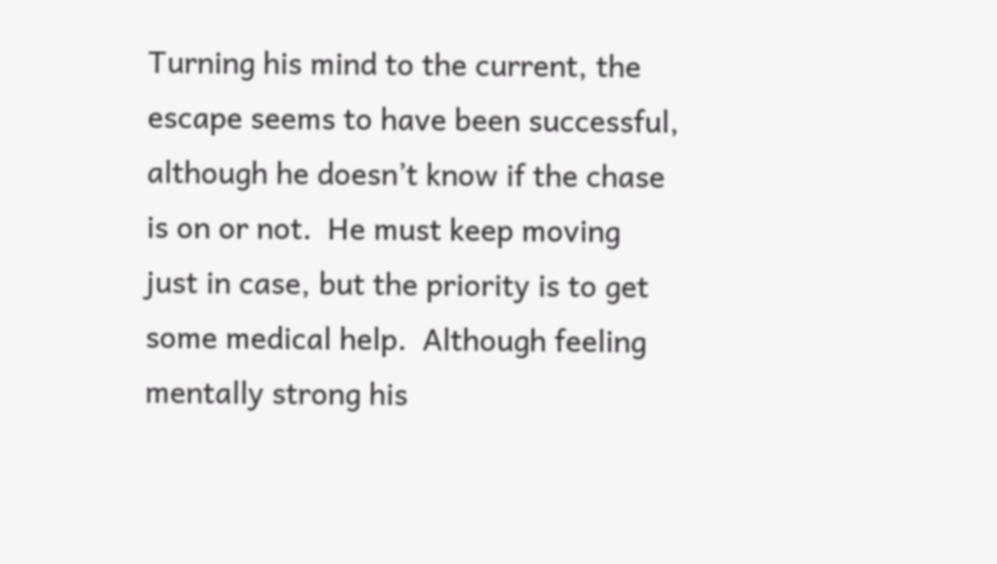Turning his mind to the current, the escape seems to have been successful, although he doesn’t know if the chase is on or not.  He must keep moving just in case, but the priority is to get some medical help.  Although feeling mentally strong his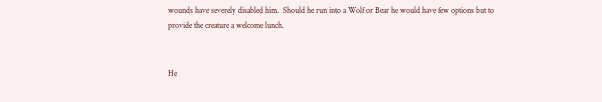wounds have severely disabled him.  Should he run into a Wolf or Bear he would have few options but to provide the creature a welcome lunch.


He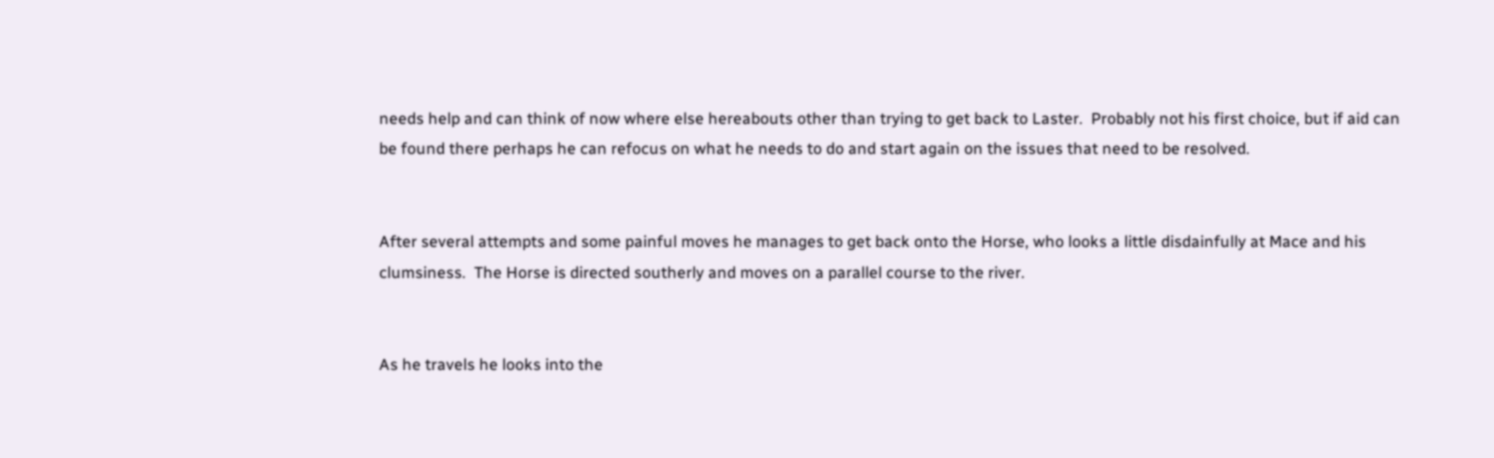needs help and can think of now where else hereabouts other than trying to get back to Laster.  Probably not his first choice, but if aid can be found there perhaps he can refocus on what he needs to do and start again on the issues that need to be resolved.


After several attempts and some painful moves he manages to get back onto the Horse, who looks a little disdainfully at Mace and his clumsiness.  The Horse is directed southerly and moves on a parallel course to the river.


As he travels he looks into the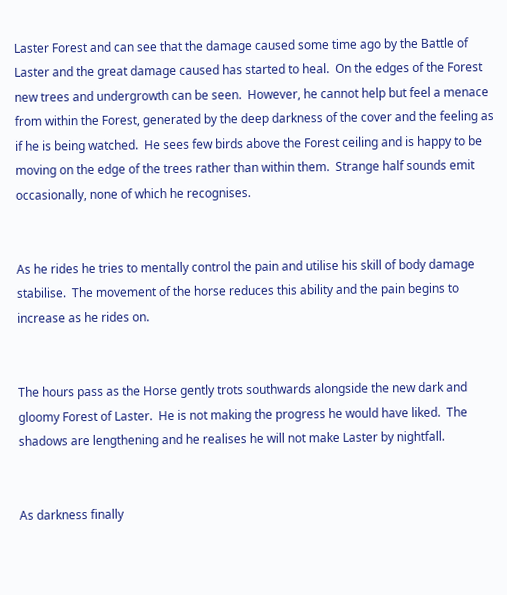Laster Forest and can see that the damage caused some time ago by the Battle of Laster and the great damage caused has started to heal.  On the edges of the Forest new trees and undergrowth can be seen.  However, he cannot help but feel a menace from within the Forest, generated by the deep darkness of the cover and the feeling as if he is being watched.  He sees few birds above the Forest ceiling and is happy to be moving on the edge of the trees rather than within them.  Strange half sounds emit occasionally, none of which he recognises.


As he rides he tries to mentally control the pain and utilise his skill of body damage stabilise.  The movement of the horse reduces this ability and the pain begins to increase as he rides on.


The hours pass as the Horse gently trots southwards alongside the new dark and gloomy Forest of Laster.  He is not making the progress he would have liked.  The shadows are lengthening and he realises he will not make Laster by nightfall.


As darkness finally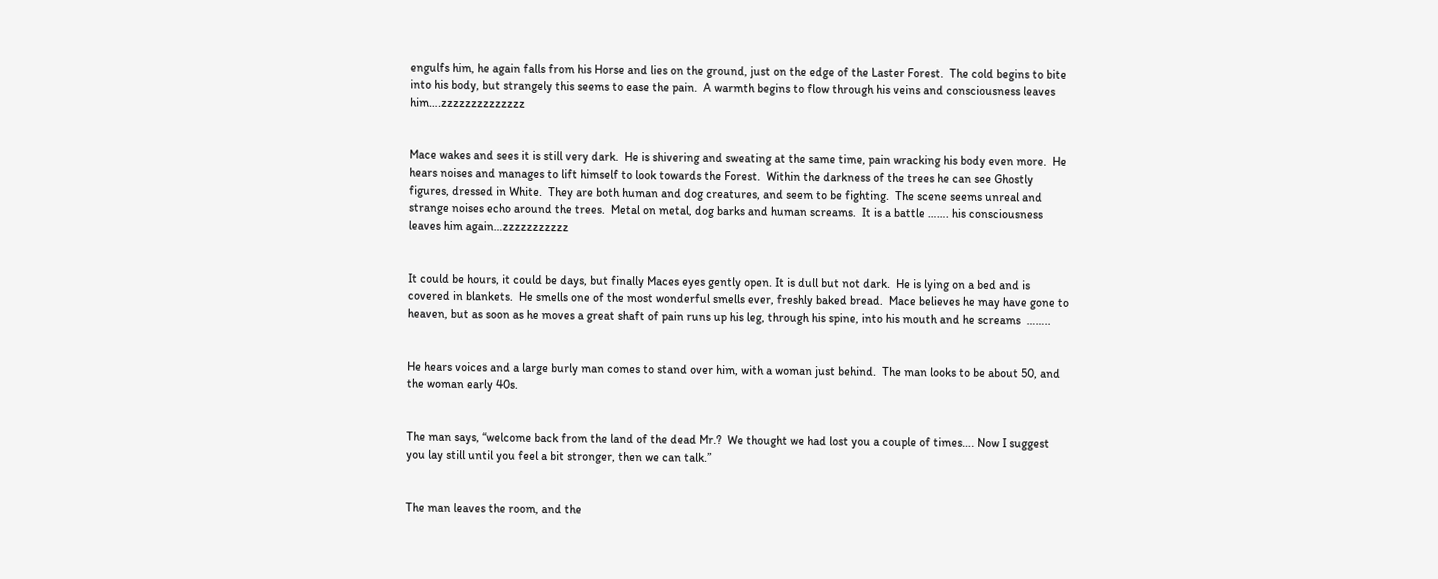engulfs him, he again falls from his Horse and lies on the ground, just on the edge of the Laster Forest.  The cold begins to bite into his body, but strangely this seems to ease the pain.  A warmth begins to flow through his veins and consciousness leaves him….zzzzzzzzzzzzzz


Mace wakes and sees it is still very dark.  He is shivering and sweating at the same time, pain wracking his body even more.  He hears noises and manages to lift himself to look towards the Forest.  Within the darkness of the trees he can see Ghostly figures, dressed in White.  They are both human and dog creatures, and seem to be fighting.  The scene seems unreal and strange noises echo around the trees.  Metal on metal, dog barks and human screams.  It is a battle ……. his consciousness leaves him again…zzzzzzzzzzz


It could be hours, it could be days, but finally Maces eyes gently open. It is dull but not dark.  He is lying on a bed and is covered in blankets.  He smells one of the most wonderful smells ever, freshly baked bread.  Mace believes he may have gone to heaven, but as soon as he moves a great shaft of pain runs up his leg, through his spine, into his mouth and he screams  ……..


He hears voices and a large burly man comes to stand over him, with a woman just behind.  The man looks to be about 50, and the woman early 40s.


The man says, “welcome back from the land of the dead Mr.?  We thought we had lost you a couple of times…. Now I suggest you lay still until you feel a bit stronger, then we can talk.”


The man leaves the room, and the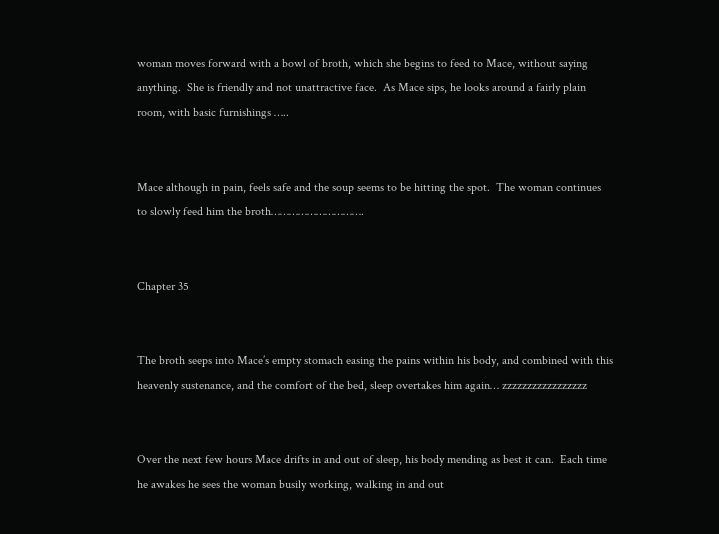woman moves forward with a bowl of broth, which she begins to feed to Mace, without saying anything.  She is friendly and not unattractive face.  As Mace sips, he looks around a fairly plain room, with basic furnishings …..


Mace although in pain, feels safe and the soup seems to be hitting the spot.  The woman continues to slowly feed him the broth………………………….


Chapter 35


The broth seeps into Mace’s empty stomach easing the pains within his body, and combined with this heavenly sustenance, and the comfort of the bed, sleep overtakes him again… zzzzzzzzzzzzzzzzz


Over the next few hours Mace drifts in and out of sleep, his body mending as best it can.  Each time he awakes he sees the woman busily working, walking in and out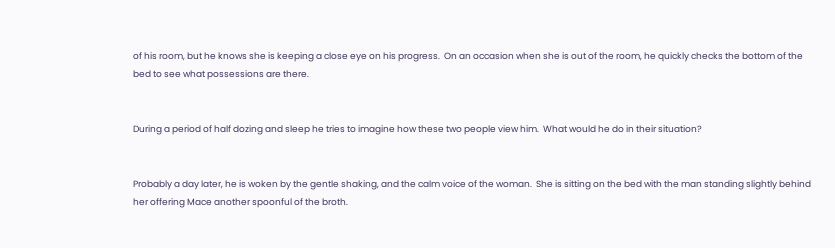of his room, but he knows she is keeping a close eye on his progress.  On an occasion when she is out of the room, he quickly checks the bottom of the bed to see what possessions are there.


During a period of half dozing and sleep he tries to imagine how these two people view him.  What would he do in their situation?


Probably a day later, he is woken by the gentle shaking, and the calm voice of the woman.  She is sitting on the bed with the man standing slightly behind her offering Mace another spoonful of the broth.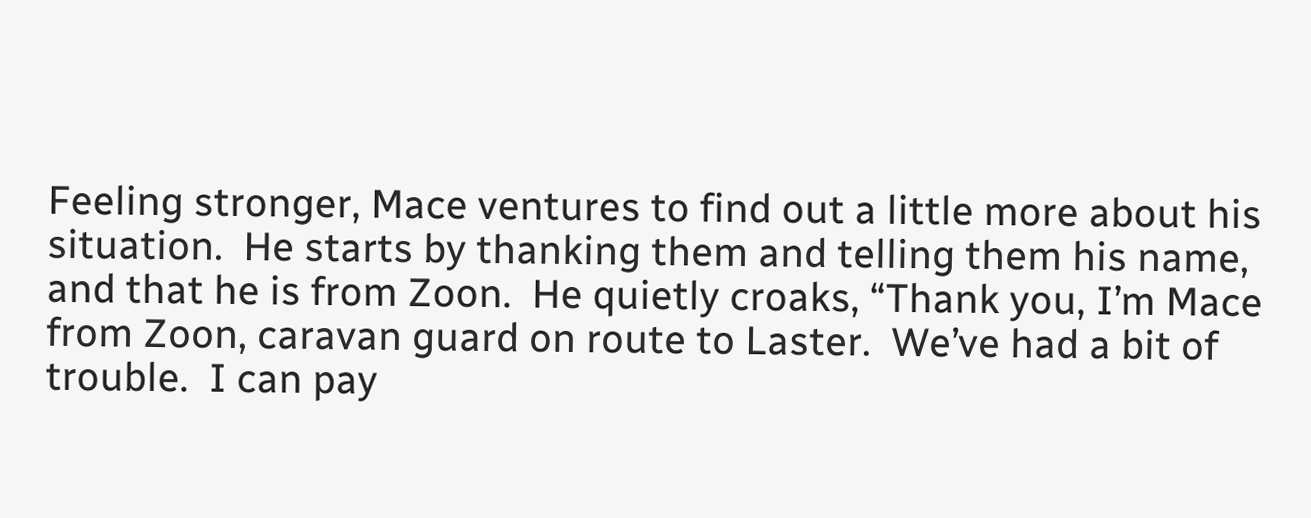Feeling stronger, Mace ventures to find out a little more about his situation.  He starts by thanking them and telling them his name, and that he is from Zoon.  He quietly croaks, “Thank you, I’m Mace from Zoon, caravan guard on route to Laster.  We’ve had a bit of trouble.  I can pay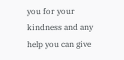you for your kindness and any help you can give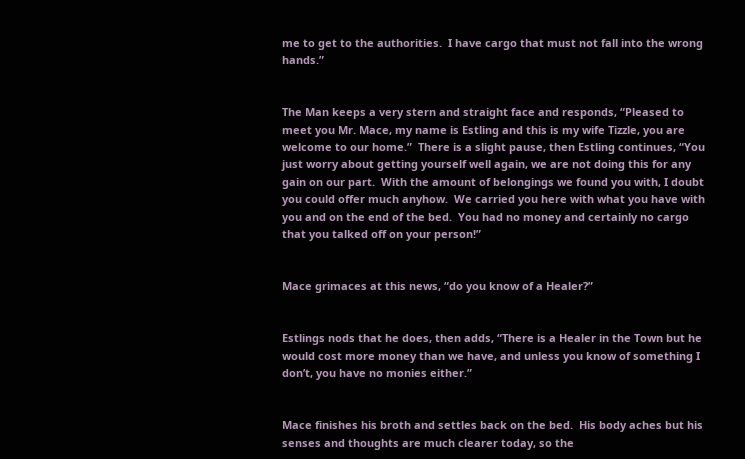me to get to the authorities.  I have cargo that must not fall into the wrong hands.”


The Man keeps a very stern and straight face and responds, “Pleased to meet you Mr. Mace, my name is Estling and this is my wife Tizzle, you are welcome to our home.”  There is a slight pause, then Estling continues, “You just worry about getting yourself well again, we are not doing this for any gain on our part.  With the amount of belongings we found you with, I doubt you could offer much anyhow.  We carried you here with what you have with you and on the end of the bed.  You had no money and certainly no cargo that you talked off on your person!”


Mace grimaces at this news, “do you know of a Healer?”


Estlings nods that he does, then adds, “There is a Healer in the Town but he would cost more money than we have, and unless you know of something I don’t, you have no monies either.”


Mace finishes his broth and settles back on the bed.  His body aches but his senses and thoughts are much clearer today, so the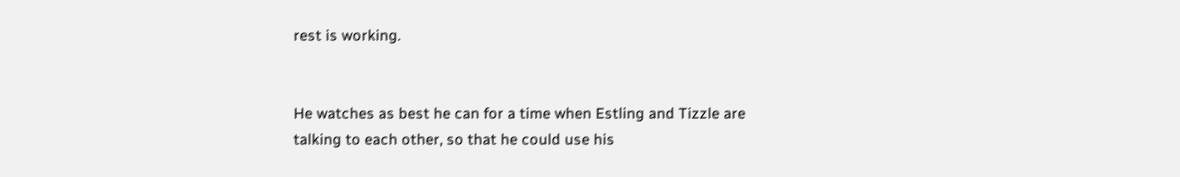rest is working.


He watches as best he can for a time when Estling and Tizzle are talking to each other, so that he could use his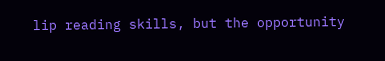lip reading skills, but the opportunity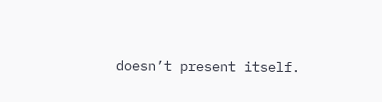doesn’t present itself.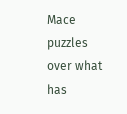Mace puzzles over what has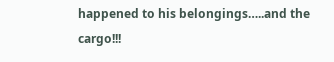happened to his belongings…..and the cargo!!!